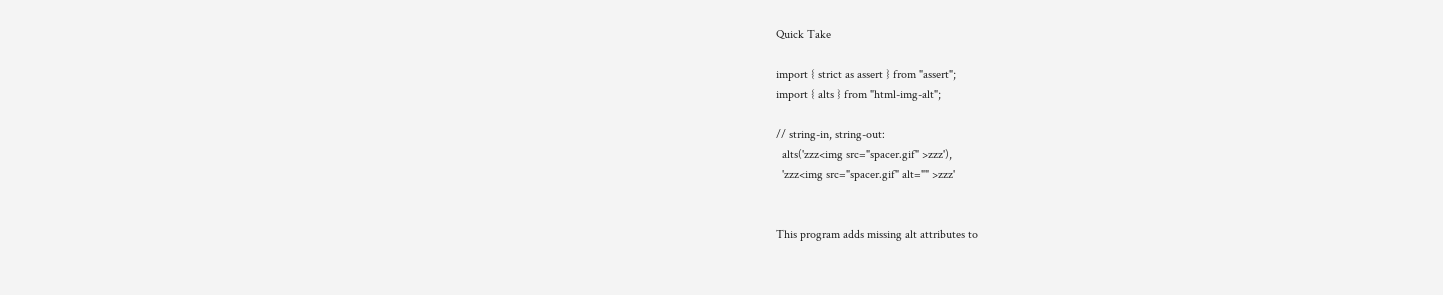Quick Take

import { strict as assert } from "assert";
import { alts } from "html-img-alt";

// string-in, string-out:
  alts('zzz<img src="spacer.gif" >zzz'),
  'zzz<img src="spacer.gif" alt="" >zzz'


This program adds missing alt attributes to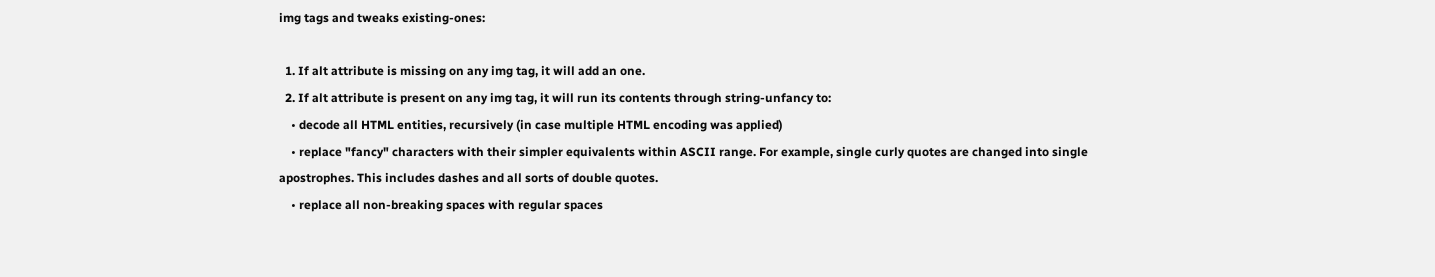img tags and tweaks existing-ones:

  1. If alt attribute is missing on any img tag, it will add an one.
  2. If alt attribute is present on any img tag, it will run its contents through string-unfancy to:
    • decode all HTML entities, recursively (in case multiple HTML encoding was applied)
    • replace "fancy" characters with their simpler equivalents within ASCII range. For example, single curly quotes are changed into single apostrophes. This includes dashes and all sorts of double quotes.
    • replace all non-breaking spaces with regular spaces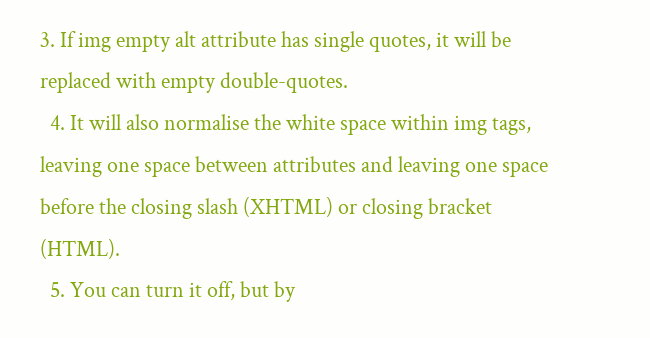3. If img empty alt attribute has single quotes, it will be replaced with empty double-quotes.
  4. It will also normalise the white space within img tags, leaving one space between attributes and leaving one space before the closing slash (XHTML) or closing bracket (HTML).
  5. You can turn it off, but by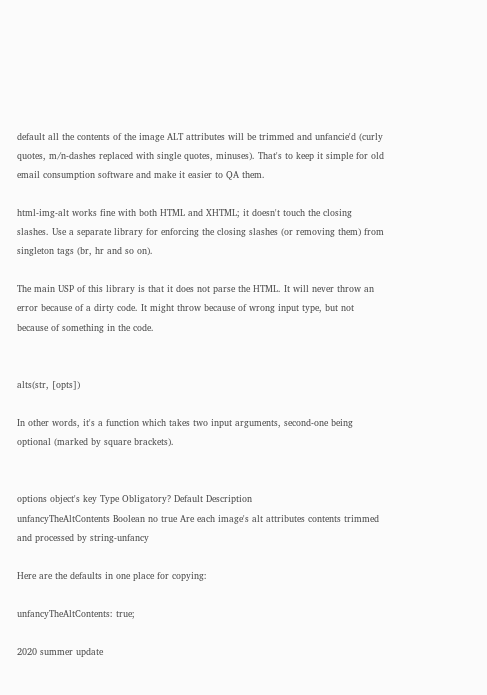default all the contents of the image ALT attributes will be trimmed and unfancie'd (curly quotes, m/n-dashes replaced with single quotes, minuses). That's to keep it simple for old email consumption software and make it easier to QA them.

html-img-alt works fine with both HTML and XHTML; it doesn't touch the closing slashes. Use a separate library for enforcing the closing slashes (or removing them) from singleton tags (br, hr and so on).

The main USP of this library is that it does not parse the HTML. It will never throw an error because of a dirty code. It might throw because of wrong input type, but not because of something in the code.


alts(str, [opts])

In other words, it's a function which takes two input arguments, second-one being optional (marked by square brackets).


options object's key Type Obligatory? Default Description
unfancyTheAltContents Boolean no true Are each image's alt attributes contents trimmed and processed by string-unfancy

Here are the defaults in one place for copying:

unfancyTheAltContents: true;

2020 summer update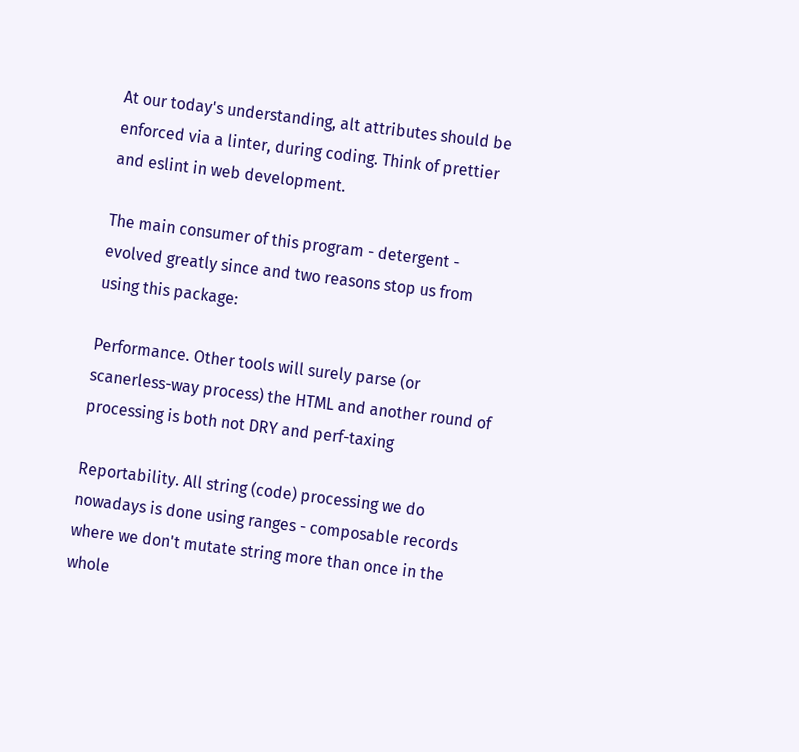At our today's understanding, alt attributes should be enforced via a linter, during coding. Think of prettier and eslint in web development.

The main consumer of this program - detergent - evolved greatly since and two reasons stop us from using this package:

Performance. Other tools will surely parse (or scanerless-way process) the HTML and another round of processing is both not DRY and perf-taxing

Reportability. All string (code) processing we do nowadays is done using ranges - composable records where we don't mutate string more than once in the whole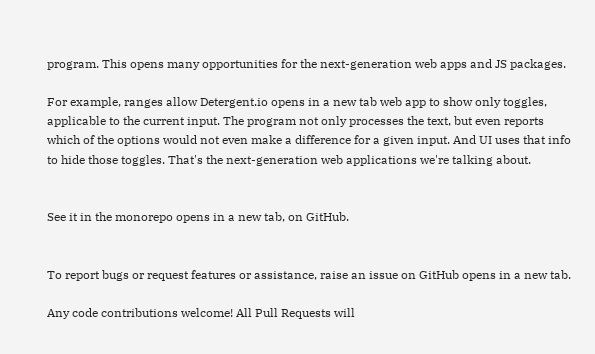program. This opens many opportunities for the next-generation web apps and JS packages.

For example, ranges allow Detergent.io opens in a new tab web app to show only toggles, applicable to the current input. The program not only processes the text, but even reports which of the options would not even make a difference for a given input. And UI uses that info to hide those toggles. That's the next-generation web applications we're talking about.


See it in the monorepo opens in a new tab, on GitHub.


To report bugs or request features or assistance, raise an issue on GitHub opens in a new tab.

Any code contributions welcome! All Pull Requests will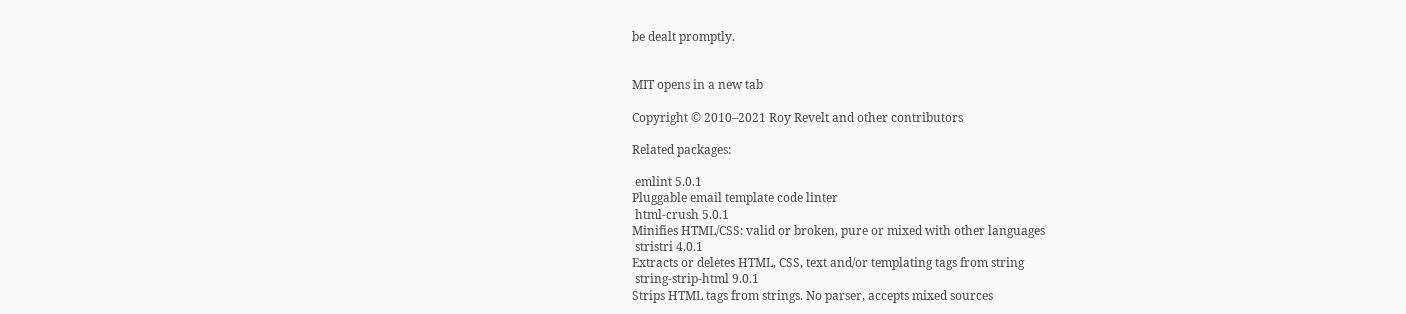be dealt promptly.


MIT opens in a new tab

Copyright © 2010–2021 Roy Revelt and other contributors

Related packages:

 emlint 5.0.1
Pluggable email template code linter
 html-crush 5.0.1
Minifies HTML/CSS: valid or broken, pure or mixed with other languages
 stristri 4.0.1
Extracts or deletes HTML, CSS, text and/or templating tags from string
 string-strip-html 9.0.1
Strips HTML tags from strings. No parser, accepts mixed sources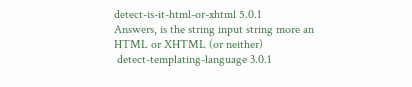detect-is-it-html-or-xhtml 5.0.1
Answers, is the string input string more an HTML or XHTML (or neither)
 detect-templating-language 3.0.1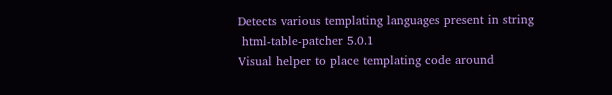Detects various templating languages present in string
 html-table-patcher 5.0.1
Visual helper to place templating code around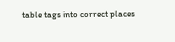table tags into correct places